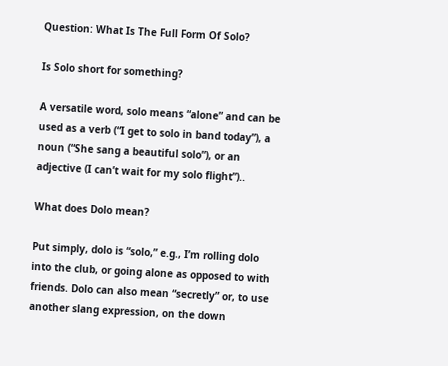Question: What Is The Full Form Of Solo?

Is Solo short for something?

A versatile word, solo means “alone” and can be used as a verb (“I get to solo in band today”), a noun (“She sang a beautiful solo”), or an adjective (I can’t wait for my solo flight”)..

What does Dolo mean?

Put simply, dolo is “solo,” e.g., I’m rolling dolo into the club, or going alone as opposed to with friends. Dolo can also mean “secretly” or, to use another slang expression, on the down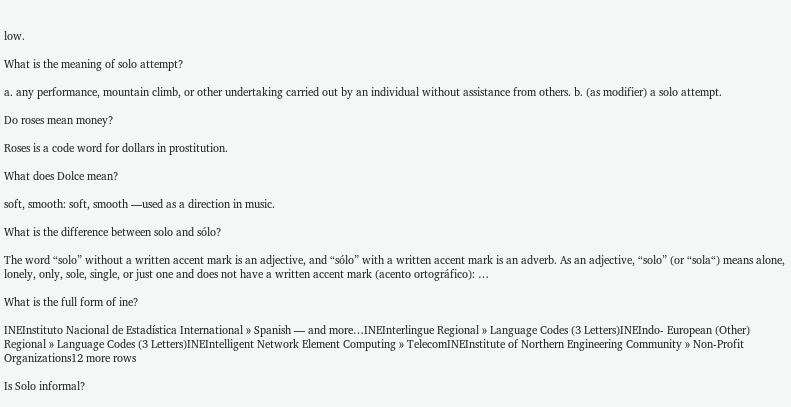low.

What is the meaning of solo attempt?

a. any performance, mountain climb, or other undertaking carried out by an individual without assistance from others. b. (as modifier) a solo attempt.

Do roses mean money?

Roses is a code word for dollars in prostitution.

What does Dolce mean?

soft, smooth: soft, smooth —used as a direction in music.

What is the difference between solo and sólo?

The word “solo” without a written accent mark is an adjective, and “sólo” with a written accent mark is an adverb. As an adjective, “solo” (or “sola“) means alone, lonely, only, sole, single, or just one and does not have a written accent mark (acento ortográfico): …

What is the full form of ine?

INEInstituto Nacional de Estadística International » Spanish — and more…INEInterlingue Regional » Language Codes (3 Letters)INEIndo- European (Other) Regional » Language Codes (3 Letters)INEIntelligent Network Element Computing » TelecomINEInstitute of Northern Engineering Community » Non-Profit Organizations12 more rows

Is Solo informal?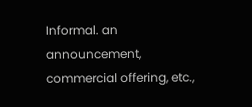Informal. an announcement, commercial offering, etc.,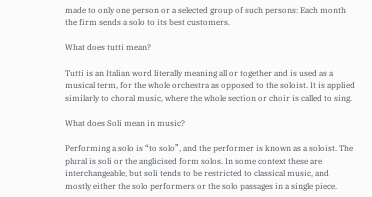made to only one person or a selected group of such persons: Each month the firm sends a solo to its best customers.

What does tutti mean?

Tutti is an Italian word literally meaning all or together and is used as a musical term, for the whole orchestra as opposed to the soloist. It is applied similarly to choral music, where the whole section or choir is called to sing.

What does Soli mean in music?

Performing a solo is “to solo”, and the performer is known as a soloist. The plural is soli or the anglicised form solos. In some context these are interchangeable, but soli tends to be restricted to classical music, and mostly either the solo performers or the solo passages in a single piece.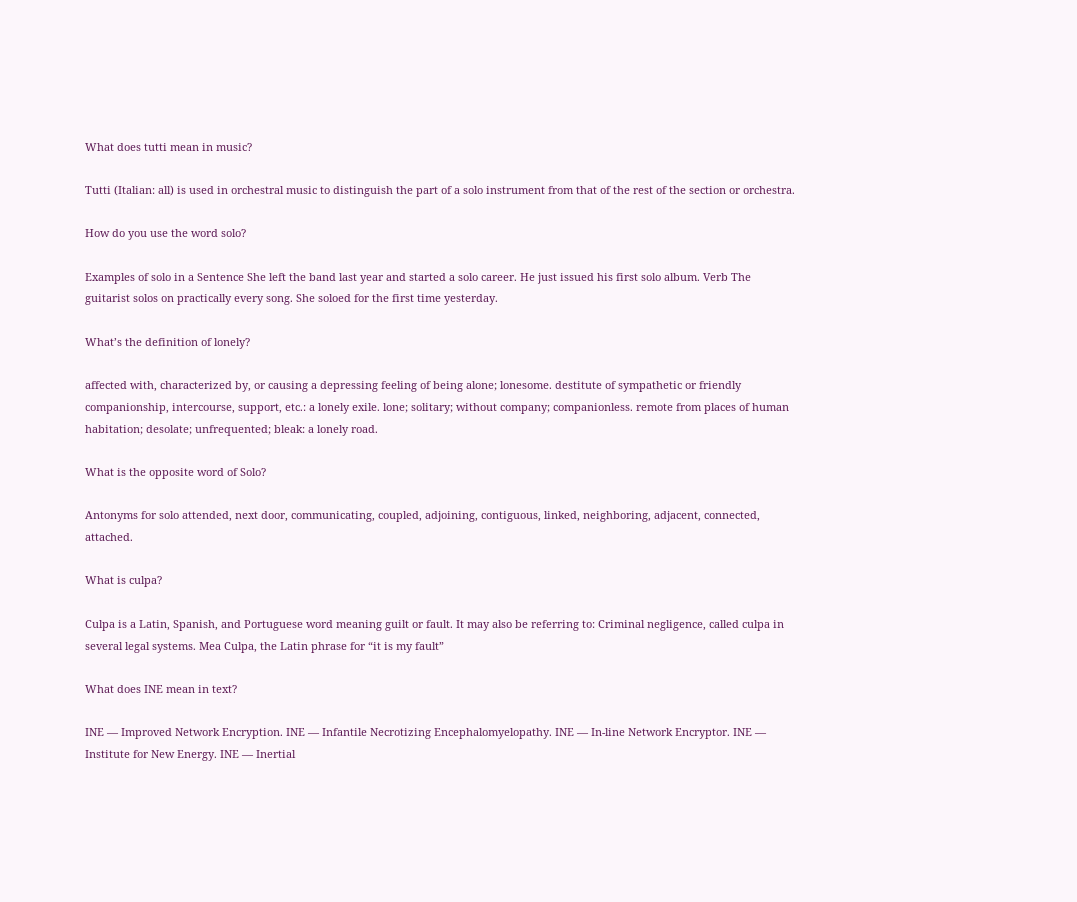What does tutti mean in music?

Tutti (Italian: all) is used in orchestral music to distinguish the part of a solo instrument from that of the rest of the section or orchestra.

How do you use the word solo?

Examples of solo in a Sentence She left the band last year and started a solo career. He just issued his first solo album. Verb The guitarist solos on practically every song. She soloed for the first time yesterday.

What’s the definition of lonely?

affected with, characterized by, or causing a depressing feeling of being alone; lonesome. destitute of sympathetic or friendly companionship, intercourse, support, etc.: a lonely exile. lone; solitary; without company; companionless. remote from places of human habitation; desolate; unfrequented; bleak: a lonely road.

What is the opposite word of Solo?

Antonyms for solo attended, next door, communicating, coupled, adjoining, contiguous, linked, neighboring, adjacent, connected, attached.

What is culpa?

Culpa is a Latin, Spanish, and Portuguese word meaning guilt or fault. It may also be referring to: Criminal negligence, called culpa in several legal systems. Mea Culpa, the Latin phrase for “it is my fault”

What does INE mean in text?

INE — Improved Network Encryption. INE — Infantile Necrotizing Encephalomyelopathy. INE — In-line Network Encryptor. INE — Institute for New Energy. INE — Inertial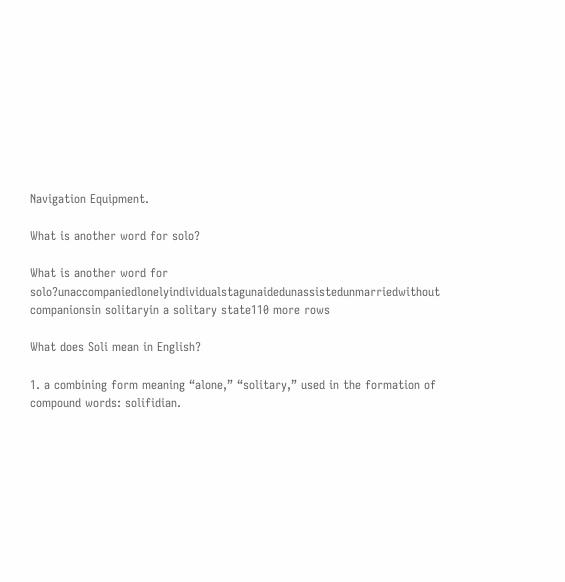Navigation Equipment.

What is another word for solo?

What is another word for solo?unaccompaniedlonelyindividualstagunaidedunassistedunmarriedwithout companionsin solitaryin a solitary state110 more rows

What does Soli mean in English?

1. a combining form meaning “alone,” “solitary,” used in the formation of compound words: solifidian.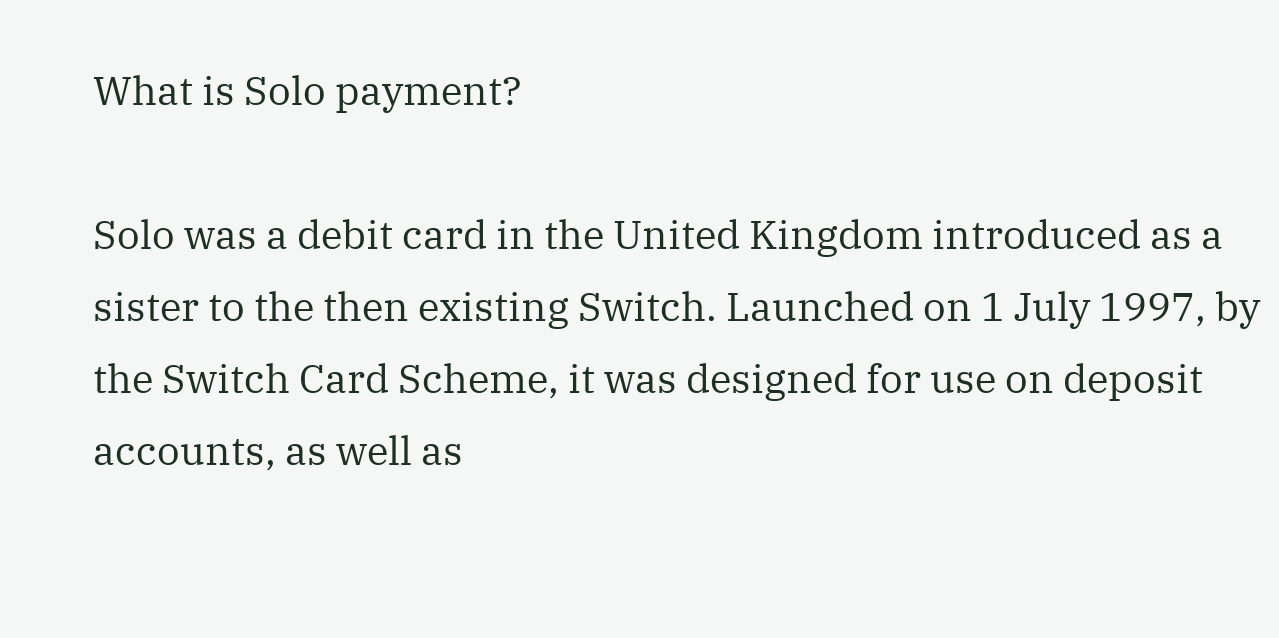What is Solo payment?

Solo was a debit card in the United Kingdom introduced as a sister to the then existing Switch. Launched on 1 July 1997, by the Switch Card Scheme, it was designed for use on deposit accounts, as well as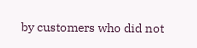by customers who did not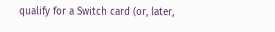qualify for a Switch card (or, later,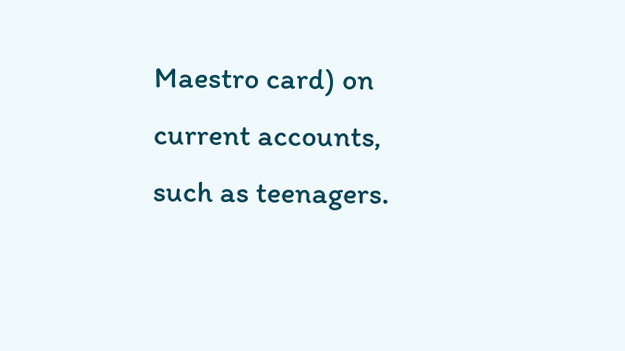Maestro card) on current accounts, such as teenagers.